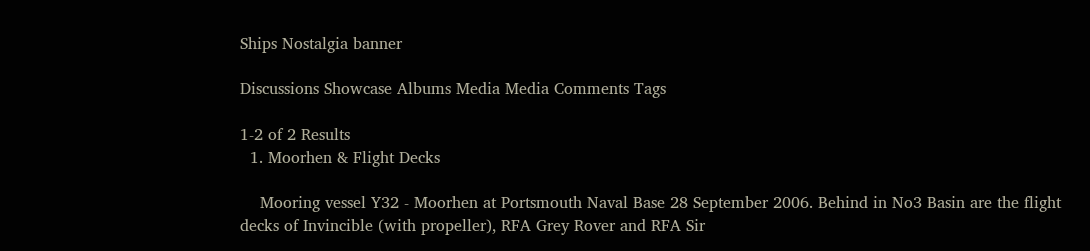Ships Nostalgia banner

Discussions Showcase Albums Media Media Comments Tags

1-2 of 2 Results
  1. Moorhen & Flight Decks

    Mooring vessel Y32 - Moorhen at Portsmouth Naval Base 28 September 2006. Behind in No3 Basin are the flight decks of Invincible (with propeller), RFA Grey Rover and RFA Sir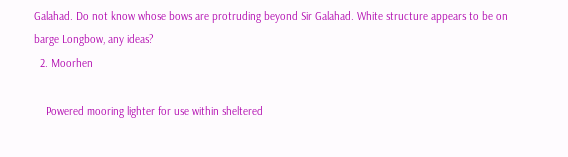Galahad. Do not know whose bows are protruding beyond Sir Galahad. White structure appears to be on barge Longbow, any ideas?
  2. Moorhen

    Powered mooring lighter for use within sheltered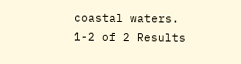coastal waters.
1-2 of 2 Results